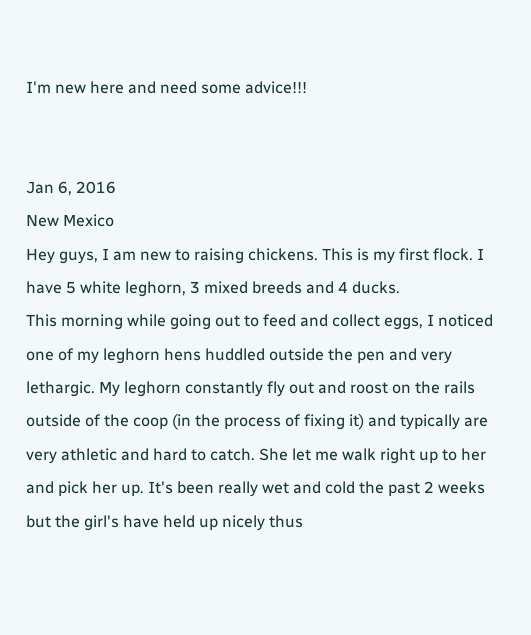I'm new here and need some advice!!!


Jan 6, 2016
New Mexico
Hey guys, I am new to raising chickens. This is my first flock. I have 5 white leghorn, 3 mixed breeds and 4 ducks.
This morning while going out to feed and collect eggs, I noticed one of my leghorn hens huddled outside the pen and very lethargic. My leghorn constantly fly out and roost on the rails outside of the coop (in the process of fixing it) and typically are very athletic and hard to catch. She let me walk right up to her and pick her up. It's been really wet and cold the past 2 weeks but the girl's have held up nicely thus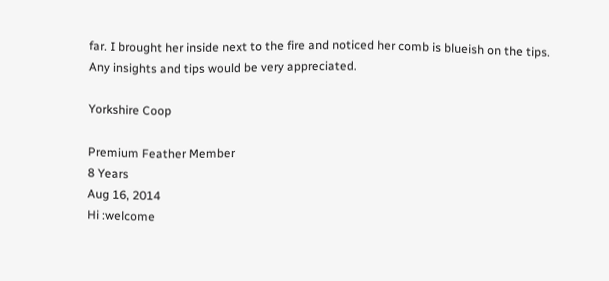far. I brought her inside next to the fire and noticed her comb is blueish on the tips.
Any insights and tips would be very appreciated.

Yorkshire Coop

Premium Feather Member
8 Years
Aug 16, 2014
Hi :welcome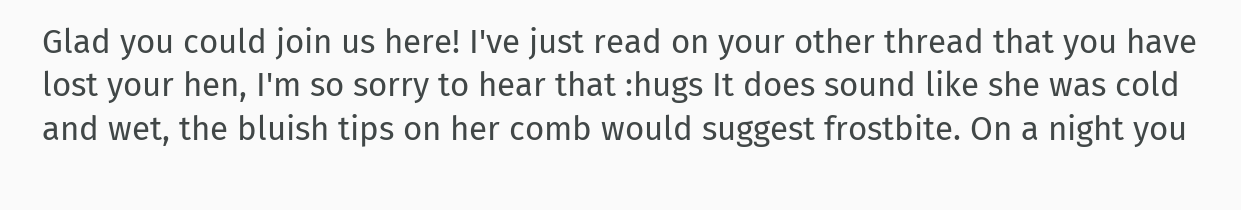Glad you could join us here! I've just read on your other thread that you have lost your hen, I'm so sorry to hear that :hugs It does sound like she was cold and wet, the bluish tips on her comb would suggest frostbite. On a night you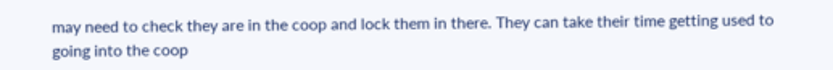may need to check they are in the coop and lock them in there. They can take their time getting used to going into the coop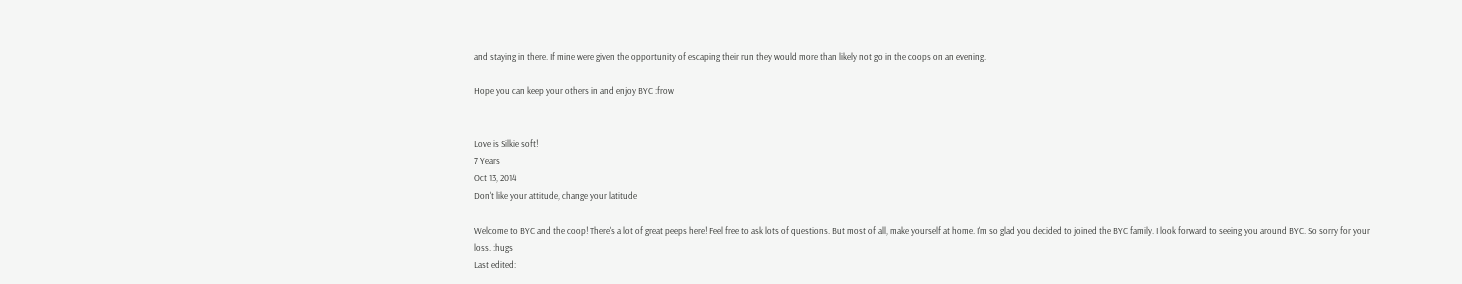and staying in there. If mine were given the opportunity of escaping their run they would more than likely not go in the coops on an evening.

Hope you can keep your others in and enjoy BYC :frow


Love is Silkie soft!
7 Years
Oct 13, 2014
Don't like your attitude, change your latitude

Welcome to BYC and the coop! There's a lot of great peeps here! Feel free to ask lots of questions. But most of all, make yourself at home. I'm so glad you decided to joined the BYC family. I look forward to seeing you around BYC. So sorry for your loss. :hugs
Last edited: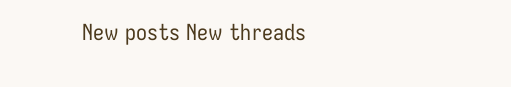New posts New threads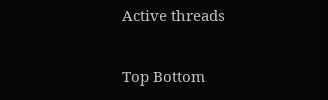Active threads

Top Bottom